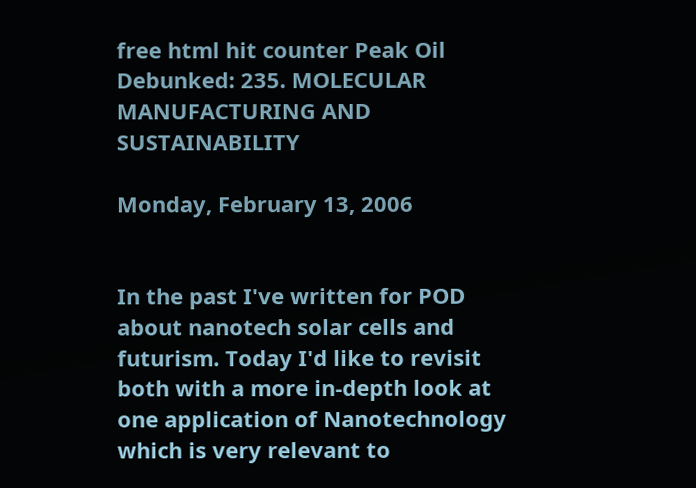free html hit counter Peak Oil Debunked: 235. MOLECULAR MANUFACTURING AND SUSTAINABILITY

Monday, February 13, 2006


In the past I've written for POD about nanotech solar cells and futurism. Today I'd like to revisit both with a more in-depth look at one application of Nanotechnology which is very relevant to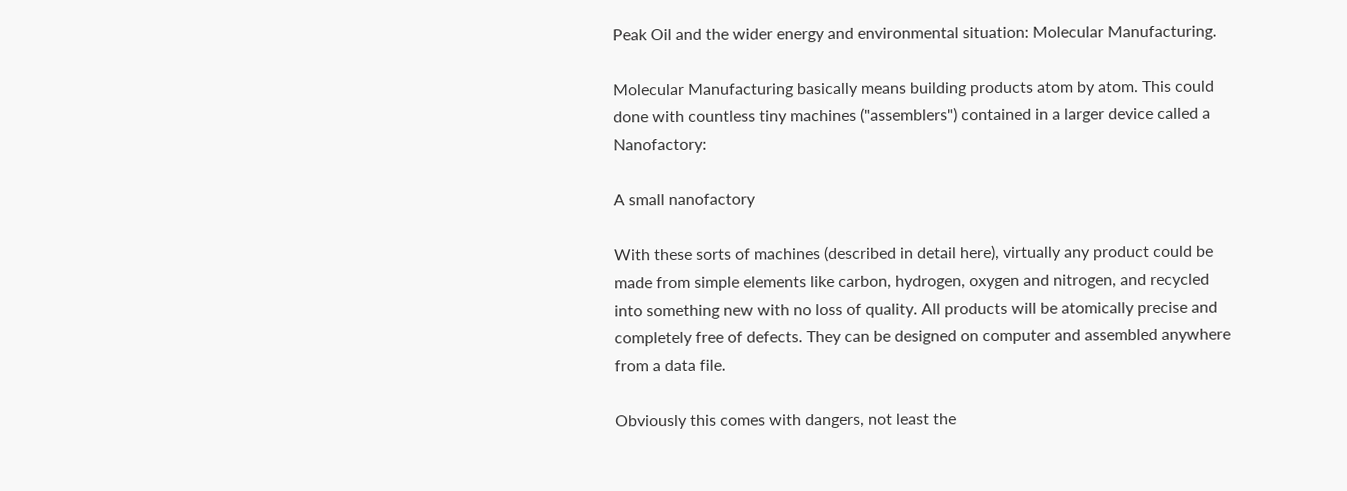Peak Oil and the wider energy and environmental situation: Molecular Manufacturing.

Molecular Manufacturing basically means building products atom by atom. This could done with countless tiny machines ("assemblers") contained in a larger device called a Nanofactory:

A small nanofactory

With these sorts of machines (described in detail here), virtually any product could be made from simple elements like carbon, hydrogen, oxygen and nitrogen, and recycled into something new with no loss of quality. All products will be atomically precise and completely free of defects. They can be designed on computer and assembled anywhere from a data file.

Obviously this comes with dangers, not least the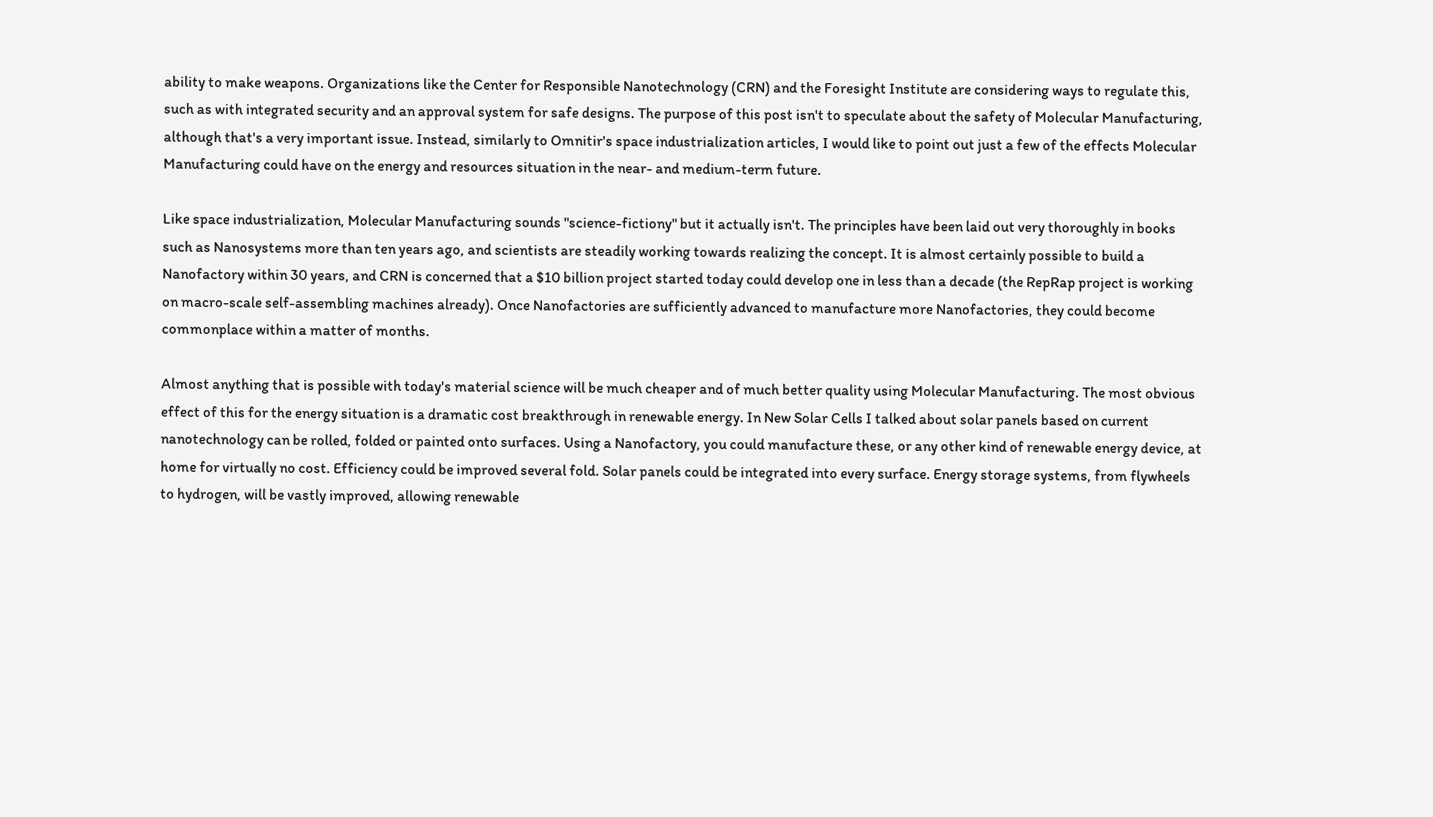ability to make weapons. Organizations like the Center for Responsible Nanotechnology (CRN) and the Foresight Institute are considering ways to regulate this, such as with integrated security and an approval system for safe designs. The purpose of this post isn't to speculate about the safety of Molecular Manufacturing, although that's a very important issue. Instead, similarly to Omnitir's space industrialization articles, I would like to point out just a few of the effects Molecular Manufacturing could have on the energy and resources situation in the near- and medium-term future.

Like space industrialization, Molecular Manufacturing sounds "science-fictiony" but it actually isn't. The principles have been laid out very thoroughly in books such as Nanosystems more than ten years ago, and scientists are steadily working towards realizing the concept. It is almost certainly possible to build a Nanofactory within 30 years, and CRN is concerned that a $10 billion project started today could develop one in less than a decade (the RepRap project is working on macro-scale self-assembling machines already). Once Nanofactories are sufficiently advanced to manufacture more Nanofactories, they could become commonplace within a matter of months.

Almost anything that is possible with today's material science will be much cheaper and of much better quality using Molecular Manufacturing. The most obvious effect of this for the energy situation is a dramatic cost breakthrough in renewable energy. In New Solar Cells I talked about solar panels based on current nanotechnology can be rolled, folded or painted onto surfaces. Using a Nanofactory, you could manufacture these, or any other kind of renewable energy device, at home for virtually no cost. Efficiency could be improved several fold. Solar panels could be integrated into every surface. Energy storage systems, from flywheels to hydrogen, will be vastly improved, allowing renewable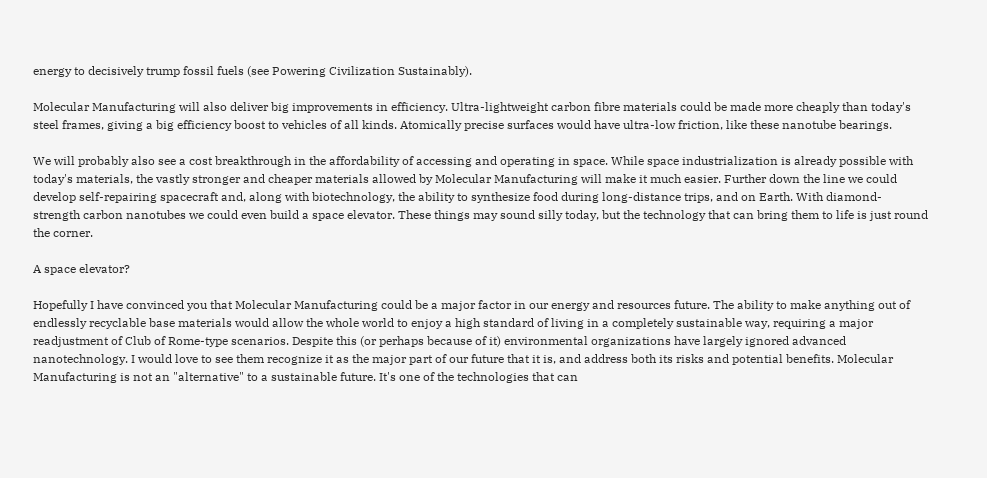energy to decisively trump fossil fuels (see Powering Civilization Sustainably).

Molecular Manufacturing will also deliver big improvements in efficiency. Ultra-lightweight carbon fibre materials could be made more cheaply than today's steel frames, giving a big efficiency boost to vehicles of all kinds. Atomically precise surfaces would have ultra-low friction, like these nanotube bearings.

We will probably also see a cost breakthrough in the affordability of accessing and operating in space. While space industrialization is already possible with today's materials, the vastly stronger and cheaper materials allowed by Molecular Manufacturing will make it much easier. Further down the line we could develop self-repairing spacecraft and, along with biotechnology, the ability to synthesize food during long-distance trips, and on Earth. With diamond-strength carbon nanotubes we could even build a space elevator. These things may sound silly today, but the technology that can bring them to life is just round the corner.

A space elevator?

Hopefully I have convinced you that Molecular Manufacturing could be a major factor in our energy and resources future. The ability to make anything out of endlessly recyclable base materials would allow the whole world to enjoy a high standard of living in a completely sustainable way, requiring a major readjustment of Club of Rome-type scenarios. Despite this (or perhaps because of it) environmental organizations have largely ignored advanced nanotechnology. I would love to see them recognize it as the major part of our future that it is, and address both its risks and potential benefits. Molecular Manufacturing is not an "alternative" to a sustainable future. It's one of the technologies that can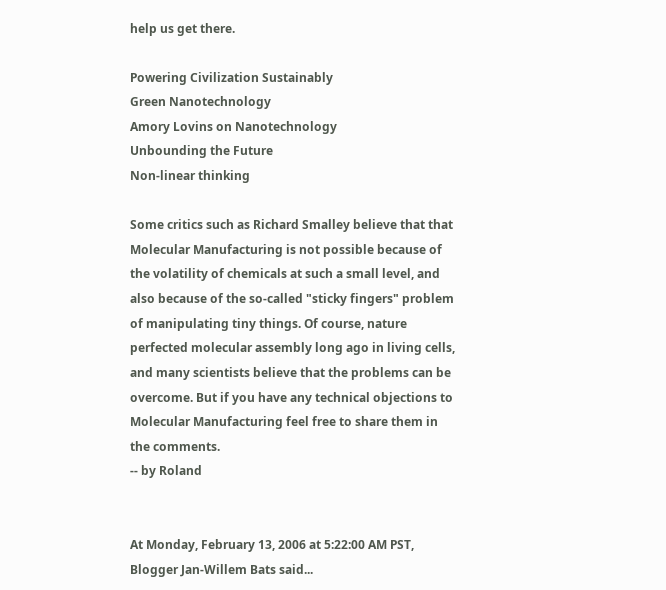help us get there.

Powering Civilization Sustainably
Green Nanotechnology
Amory Lovins on Nanotechnology
Unbounding the Future
Non-linear thinking

Some critics such as Richard Smalley believe that that Molecular Manufacturing is not possible because of the volatility of chemicals at such a small level, and also because of the so-called "sticky fingers" problem of manipulating tiny things. Of course, nature perfected molecular assembly long ago in living cells, and many scientists believe that the problems can be overcome. But if you have any technical objections to Molecular Manufacturing feel free to share them in the comments.
-- by Roland


At Monday, February 13, 2006 at 5:22:00 AM PST, Blogger Jan-Willem Bats said...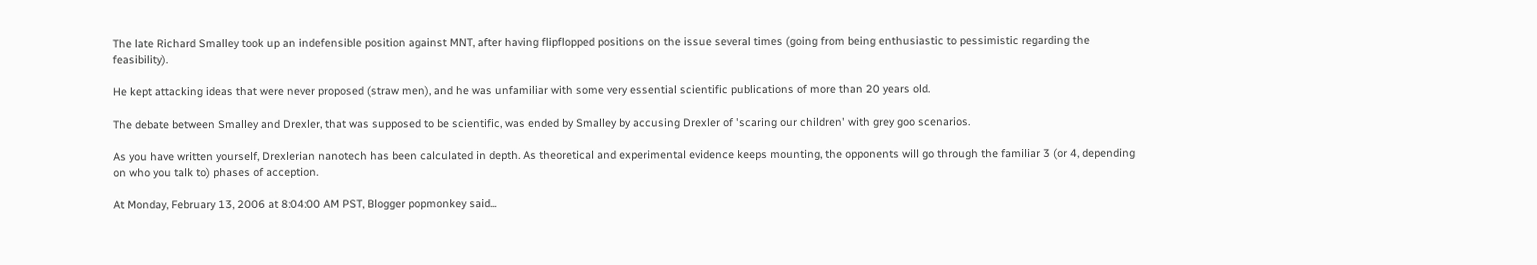The late Richard Smalley took up an indefensible position against MNT, after having flipflopped positions on the issue several times (going from being enthusiastic to pessimistic regarding the feasibility).

He kept attacking ideas that were never proposed (straw men), and he was unfamiliar with some very essential scientific publications of more than 20 years old.

The debate between Smalley and Drexler, that was supposed to be scientific, was ended by Smalley by accusing Drexler of 'scaring our children' with grey goo scenarios.

As you have written yourself, Drexlerian nanotech has been calculated in depth. As theoretical and experimental evidence keeps mounting, the opponents will go through the familiar 3 (or 4, depending on who you talk to) phases of acception.

At Monday, February 13, 2006 at 8:04:00 AM PST, Blogger popmonkey said...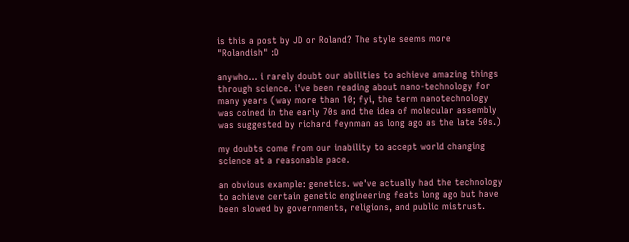is this a post by JD or Roland? The style seems more "Rolandish" :D

anywho... i rarely doubt our abilities to achieve amazing things through science. i've been reading about nano-technology for many years (way more than 10; fyi, the term nanotechnology was coined in the early 70s and the idea of molecular assembly was suggested by richard feynman as long ago as the late 50s.)

my doubts come from our inability to accept world changing science at a reasonable pace.

an obvious example: genetics. we've actually had the technology to achieve certain genetic engineering feats long ago but have been slowed by governments, religions, and public mistrust.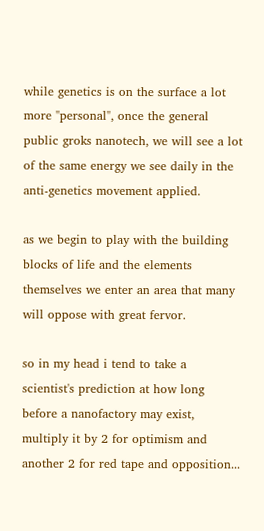while genetics is on the surface a lot more "personal", once the general public groks nanotech, we will see a lot of the same energy we see daily in the anti-genetics movement applied.

as we begin to play with the building blocks of life and the elements themselves we enter an area that many will oppose with great fervor.

so in my head i tend to take a scientist's prediction at how long before a nanofactory may exist, multiply it by 2 for optimism and another 2 for red tape and opposition...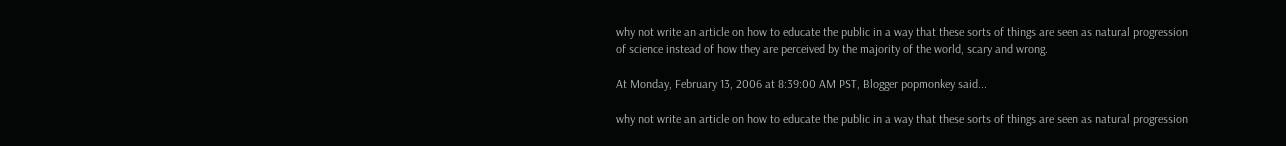why not write an article on how to educate the public in a way that these sorts of things are seen as natural progression of science instead of how they are perceived by the majority of the world, scary and wrong.

At Monday, February 13, 2006 at 8:39:00 AM PST, Blogger popmonkey said...

why not write an article on how to educate the public in a way that these sorts of things are seen as natural progression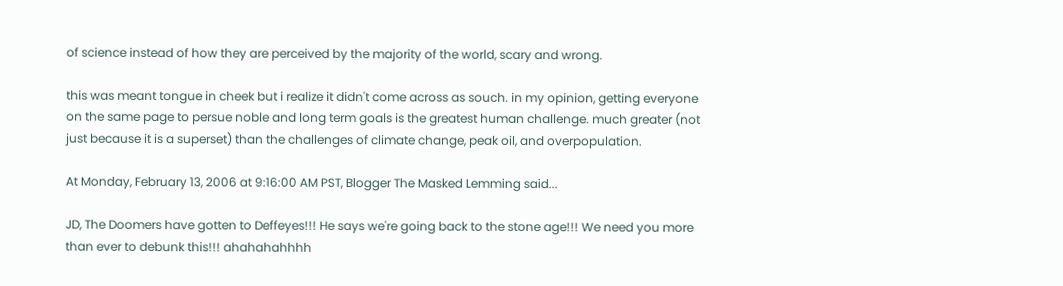of science instead of how they are perceived by the majority of the world, scary and wrong.

this was meant tongue in cheek but i realize it didn't come across as souch. in my opinion, getting everyone on the same page to persue noble and long term goals is the greatest human challenge. much greater (not just because it is a superset) than the challenges of climate change, peak oil, and overpopulation.

At Monday, February 13, 2006 at 9:16:00 AM PST, Blogger The Masked Lemming said...

JD, The Doomers have gotten to Deffeyes!!! He says we're going back to the stone age!!! We need you more than ever to debunk this!!! ahahahahhhh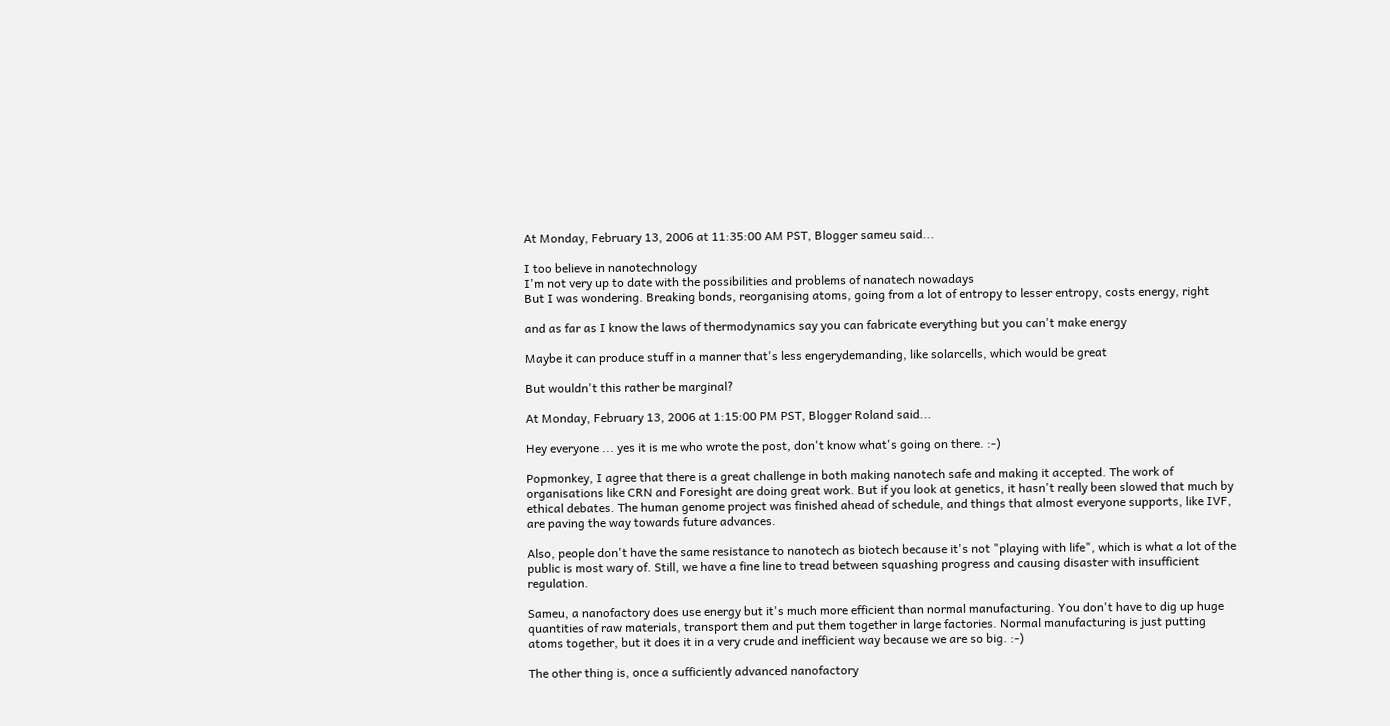At Monday, February 13, 2006 at 11:35:00 AM PST, Blogger sameu said...

I too believe in nanotechnology
I'm not very up to date with the possibilities and problems of nanatech nowadays
But I was wondering. Breaking bonds, reorganising atoms, going from a lot of entropy to lesser entropy, costs energy, right

and as far as I know the laws of thermodynamics say you can fabricate everything but you can't make energy

Maybe it can produce stuff in a manner that's less engerydemanding, like solarcells, which would be great

But wouldn't this rather be marginal?

At Monday, February 13, 2006 at 1:15:00 PM PST, Blogger Roland said...

Hey everyone ... yes it is me who wrote the post, don't know what's going on there. :-)

Popmonkey, I agree that there is a great challenge in both making nanotech safe and making it accepted. The work of organisations like CRN and Foresight are doing great work. But if you look at genetics, it hasn't really been slowed that much by ethical debates. The human genome project was finished ahead of schedule, and things that almost everyone supports, like IVF, are paving the way towards future advances.

Also, people don't have the same resistance to nanotech as biotech because it's not "playing with life", which is what a lot of the public is most wary of. Still, we have a fine line to tread between squashing progress and causing disaster with insufficient regulation.

Sameu, a nanofactory does use energy but it's much more efficient than normal manufacturing. You don't have to dig up huge quantities of raw materials, transport them and put them together in large factories. Normal manufacturing is just putting atoms together, but it does it in a very crude and inefficient way because we are so big. :-)

The other thing is, once a sufficiently advanced nanofactory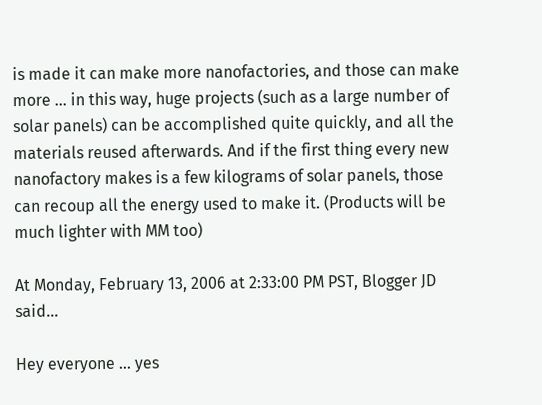is made it can make more nanofactories, and those can make more ... in this way, huge projects (such as a large number of solar panels) can be accomplished quite quickly, and all the materials reused afterwards. And if the first thing every new nanofactory makes is a few kilograms of solar panels, those can recoup all the energy used to make it. (Products will be much lighter with MM too)

At Monday, February 13, 2006 at 2:33:00 PM PST, Blogger JD said...

Hey everyone ... yes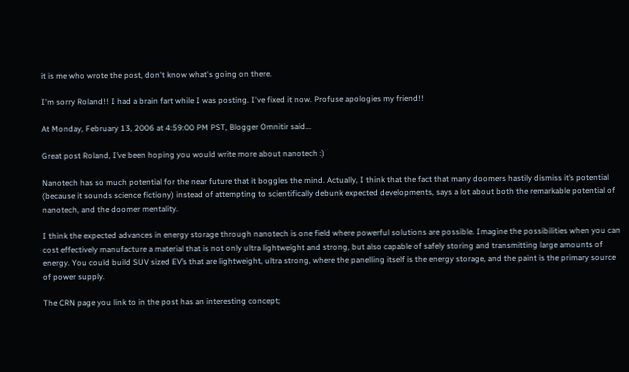it is me who wrote the post, don't know what's going on there.

I'm sorry Roland!! I had a brain fart while I was posting. I've fixed it now. Profuse apologies my friend!!

At Monday, February 13, 2006 at 4:59:00 PM PST, Blogger Omnitir said...

Great post Roland, I’ve been hoping you would write more about nanotech :)

Nanotech has so much potential for the near future that it boggles the mind. Actually, I think that the fact that many doomers hastily dismiss it’s potential (because it sounds science fictiony) instead of attempting to scientifically debunk expected developments, says a lot about both the remarkable potential of nanotech, and the doomer mentality.

I think the expected advances in energy storage through nanotech is one field where powerful solutions are possible. Imagine the possibilities when you can cost effectively manufacture a material that is not only ultra lightweight and strong, but also capable of safely storing and transmitting large amounts of energy. You could build SUV sized EV’s that are lightweight, ultra strong, where the panelling itself is the energy storage, and the paint is the primary source of power supply.

The CRN page you link to in the post has an interesting concept;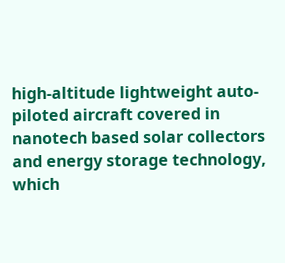high-altitude lightweight auto-piloted aircraft covered in nanotech based solar collectors and energy storage technology, which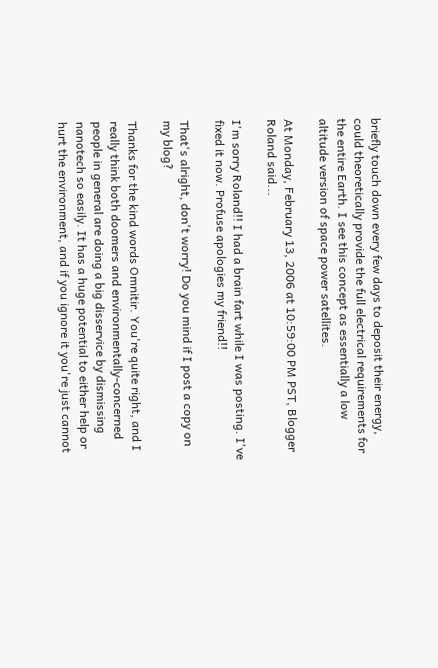briefly touch down every few days to deposit their energy, could theoretically provide the full electrical requirements for the entire Earth. I see this concept as essentially a low altitude version of space power satellites.

At Monday, February 13, 2006 at 10:59:00 PM PST, Blogger Roland said...

I'm sorry Roland!! I had a brain fart while I was posting. I've fixed it now. Profuse apologies my friend!!

That's alright, don't worry! Do you mind if I post a copy on my blog?

Thanks for the kind words Omnitir. You're quite right, and I really think both doomers and environmentally-concerned people in general are doing a big disservice by dismissing nanotech so easily. It has a huge potential to either help or hurt the environment, and if you ignore it you're just cannot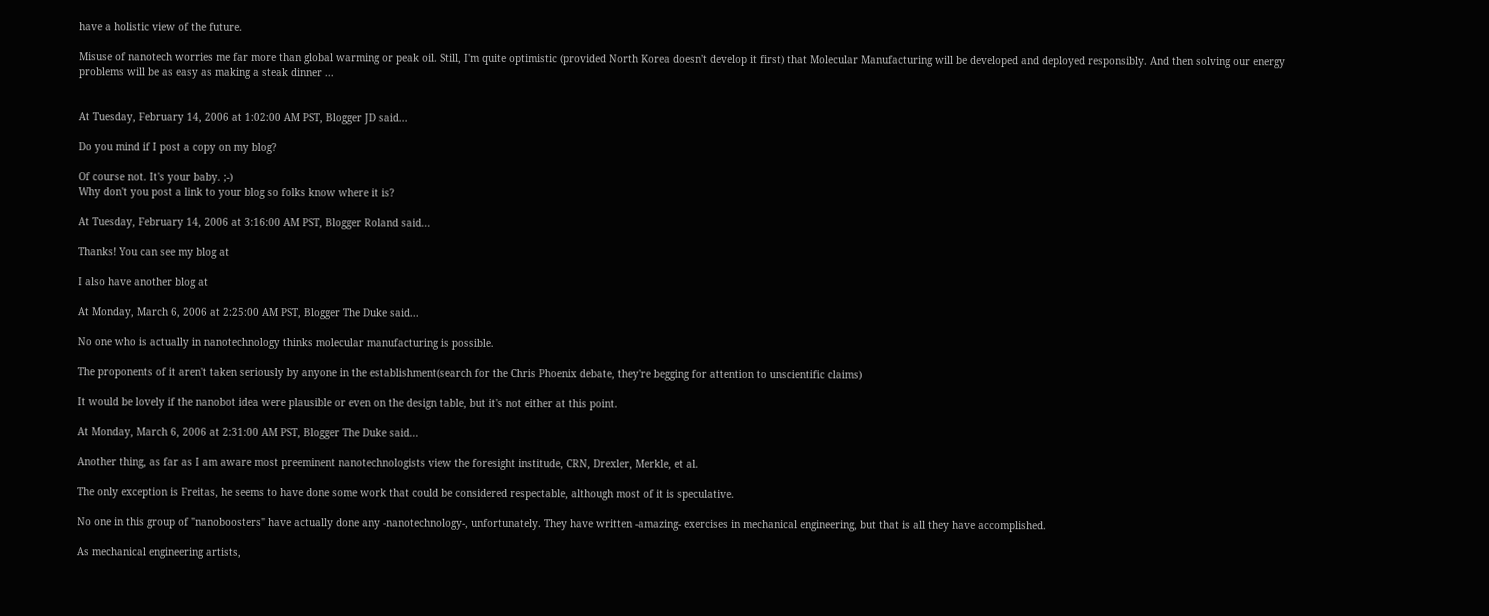have a holistic view of the future.

Misuse of nanotech worries me far more than global warming or peak oil. Still, I'm quite optimistic (provided North Korea doesn't develop it first) that Molecular Manufacturing will be developed and deployed responsibly. And then solving our energy problems will be as easy as making a steak dinner ...


At Tuesday, February 14, 2006 at 1:02:00 AM PST, Blogger JD said...

Do you mind if I post a copy on my blog?

Of course not. It's your baby. ;-)
Why don't you post a link to your blog so folks know where it is?

At Tuesday, February 14, 2006 at 3:16:00 AM PST, Blogger Roland said...

Thanks! You can see my blog at

I also have another blog at

At Monday, March 6, 2006 at 2:25:00 AM PST, Blogger The Duke said...

No one who is actually in nanotechnology thinks molecular manufacturing is possible.

The proponents of it aren't taken seriously by anyone in the establishment(search for the Chris Phoenix debate, they're begging for attention to unscientific claims)

It would be lovely if the nanobot idea were plausible or even on the design table, but it's not either at this point.

At Monday, March 6, 2006 at 2:31:00 AM PST, Blogger The Duke said...

Another thing, as far as I am aware most preeminent nanotechnologists view the foresight institude, CRN, Drexler, Merkle, et al.

The only exception is Freitas, he seems to have done some work that could be considered respectable, although most of it is speculative.

No one in this group of "nanoboosters" have actually done any -nanotechnology-, unfortunately. They have written -amazing- exercises in mechanical engineering, but that is all they have accomplished.

As mechanical engineering artists,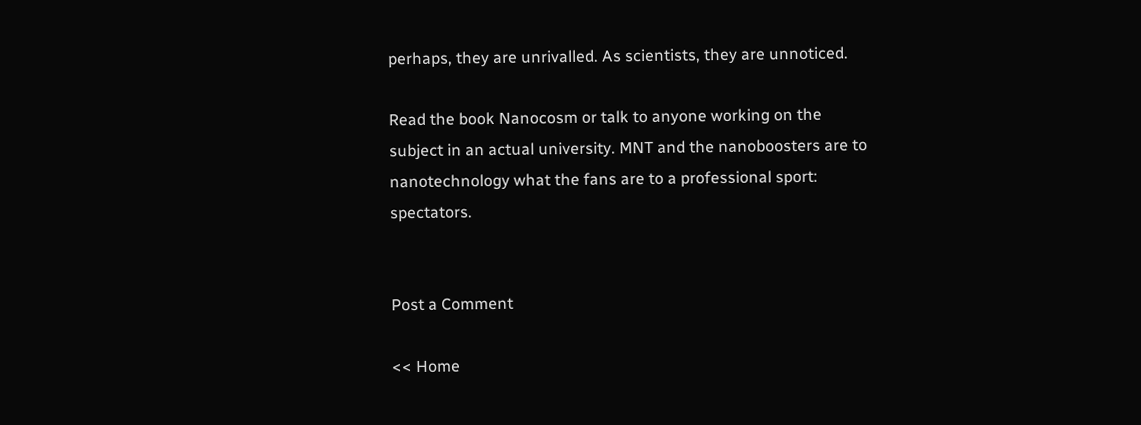perhaps, they are unrivalled. As scientists, they are unnoticed.

Read the book Nanocosm or talk to anyone working on the subject in an actual university. MNT and the nanoboosters are to nanotechnology what the fans are to a professional sport: spectators.


Post a Comment

<< Home